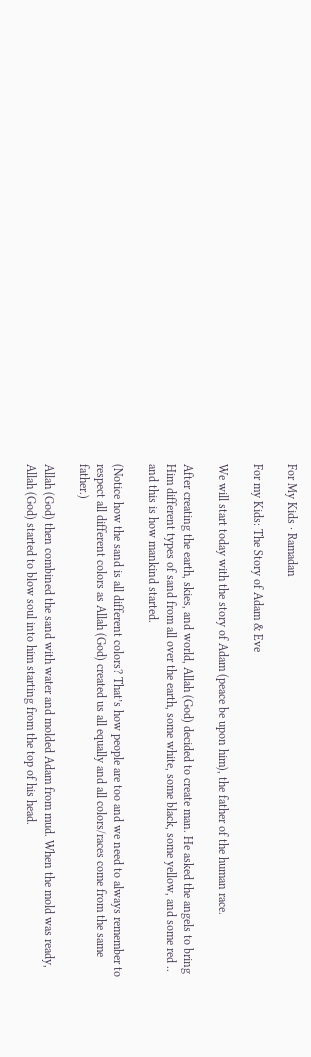For My Kids · Ramadan

For my Kids: The Story of Adam & Eve

We will start today with the story of Adam (peace be upon him), the father of the human race.

After creating the earth, skies, and world, Allah (God) decided to create man. He asked the angels to bring Him different types of sand from all over the earth, some white, some black, some yellow, and some red .. and this is how mankind started.

(Notice how the sand is all different colors? That’s how people are too and we need to always remember to respect all different colors as Allah (God) created us all equally and all colors/races come from the same father.)

Allah (God) then combined the sand with water and molded Adam from mud. When the mold was ready, Allah (God) started to blow soul into him starting from the top of his head.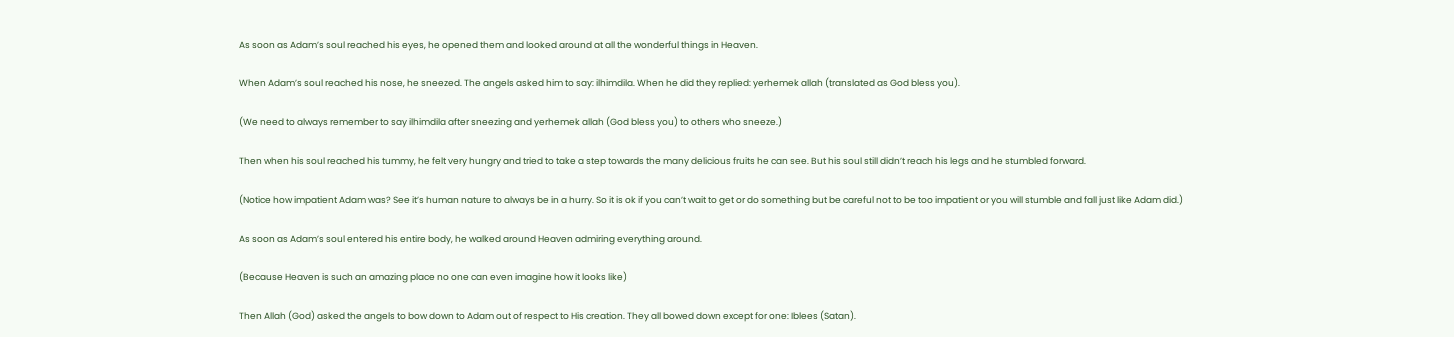As soon as Adam’s soul reached his eyes, he opened them and looked around at all the wonderful things in Heaven.

When Adam’s soul reached his nose, he sneezed. The angels asked him to say: ilhimdila. When he did they replied: yerhemek allah (translated as God bless you).

(We need to always remember to say ilhimdila after sneezing and yerhemek allah (God bless you) to others who sneeze.)

Then when his soul reached his tummy, he felt very hungry and tried to take a step towards the many delicious fruits he can see. But his soul still didn’t reach his legs and he stumbled forward.

(Notice how impatient Adam was? See it’s human nature to always be in a hurry. So it is ok if you can’t wait to get or do something but be careful not to be too impatient or you will stumble and fall just like Adam did.)

As soon as Adam’s soul entered his entire body, he walked around Heaven admiring everything around.

(Because Heaven is such an amazing place no one can even imagine how it looks like)

Then Allah (God) asked the angels to bow down to Adam out of respect to His creation. They all bowed down except for one: Iblees (Satan).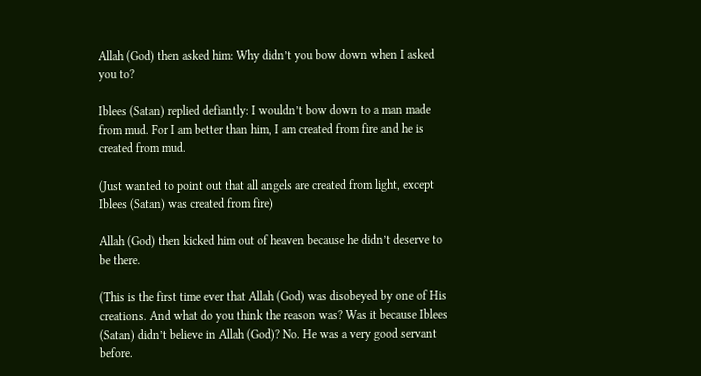Allah (God) then asked him: Why didn’t you bow down when I asked you to?

Iblees (Satan) replied defiantly: I wouldn’t bow down to a man made from mud. For I am better than him, I am created from fire and he is created from mud.

(Just wanted to point out that all angels are created from light, except Iblees (Satan) was created from fire)

Allah (God) then kicked him out of heaven because he didn’t deserve to be there.

(This is the first time ever that Allah (God) was disobeyed by one of His creations. And what do you think the reason was? Was it because Iblees (Satan) didn’t believe in Allah (God)? No. He was a very good servant before.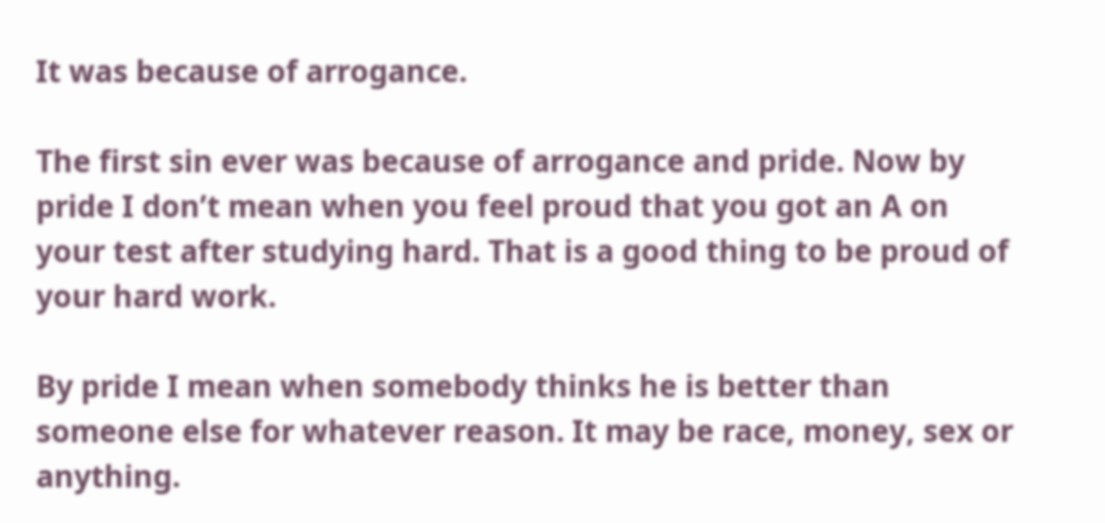It was because of arrogance.

The first sin ever was because of arrogance and pride. Now by pride I don’t mean when you feel proud that you got an A on your test after studying hard. That is a good thing to be proud of your hard work.

By pride I mean when somebody thinks he is better than someone else for whatever reason. It may be race, money, sex or anything.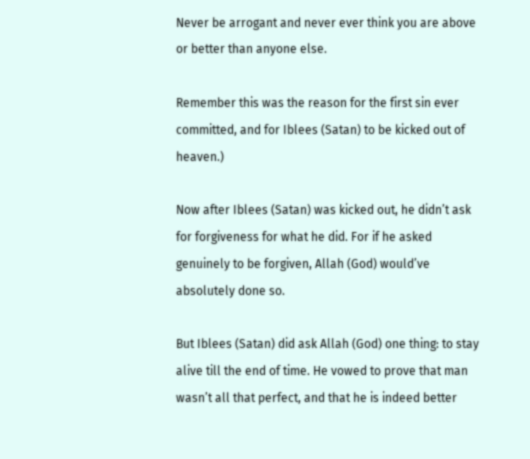Never be arrogant and never ever think you are above or better than anyone else.

Remember this was the reason for the first sin ever committed, and for Iblees (Satan) to be kicked out of heaven.)

Now after Iblees (Satan) was kicked out, he didn’t ask for forgiveness for what he did. For if he asked genuinely to be forgiven, Allah (God) would’ve absolutely done so.

But Iblees (Satan) did ask Allah (God) one thing: to stay alive till the end of time. He vowed to prove that man wasn’t all that perfect, and that he is indeed better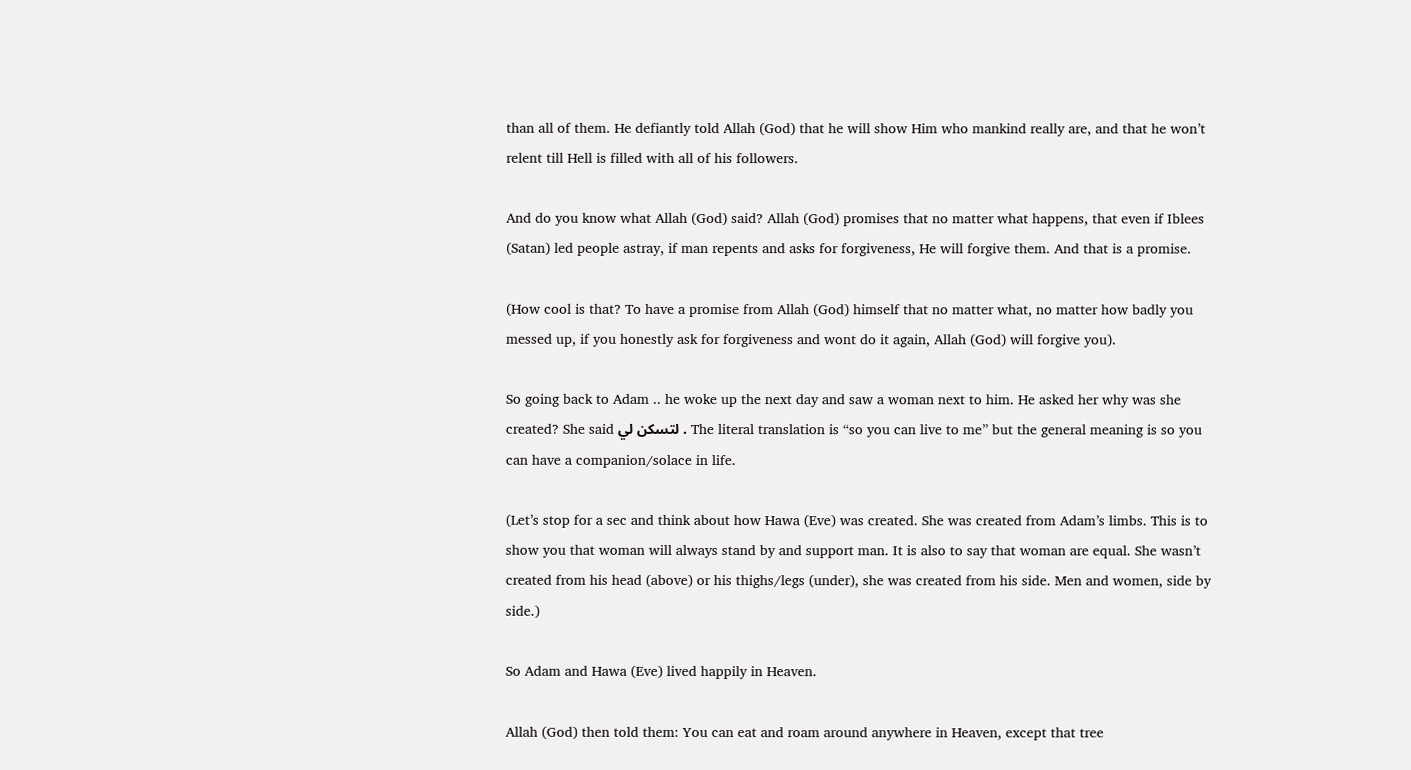than all of them. He defiantly told Allah (God) that he will show Him who mankind really are, and that he won’t relent till Hell is filled with all of his followers.

And do you know what Allah (God) said? Allah (God) promises that no matter what happens, that even if Iblees (Satan) led people astray, if man repents and asks for forgiveness, He will forgive them. And that is a promise.

(How cool is that? To have a promise from Allah (God) himself that no matter what, no matter how badly you messed up, if you honestly ask for forgiveness and wont do it again, Allah (God) will forgive you).

So going back to Adam .. he woke up the next day and saw a woman next to him. He asked her why was she created? She said لتسكن لي . The literal translation is “so you can live to me” but the general meaning is so you can have a companion/solace in life.

(Let’s stop for a sec and think about how Hawa (Eve) was created. She was created from Adam’s limbs. This is to show you that woman will always stand by and support man. It is also to say that woman are equal. She wasn’t created from his head (above) or his thighs/legs (under), she was created from his side. Men and women, side by side.)

So Adam and Hawa (Eve) lived happily in Heaven.

Allah (God) then told them: You can eat and roam around anywhere in Heaven, except that tree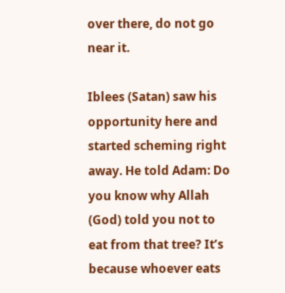over there, do not go near it.

Iblees (Satan) saw his opportunity here and started scheming right away. He told Adam: Do you know why Allah (God) told you not to eat from that tree? It’s because whoever eats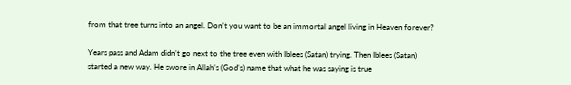from that tree turns into an angel. Don’t you want to be an immortal angel living in Heaven forever?

Years pass and Adam didn’t go next to the tree even with Iblees (Satan) trying. Then Iblees (Satan) started a new way. He swore in Allah’s (God’s) name that what he was saying is true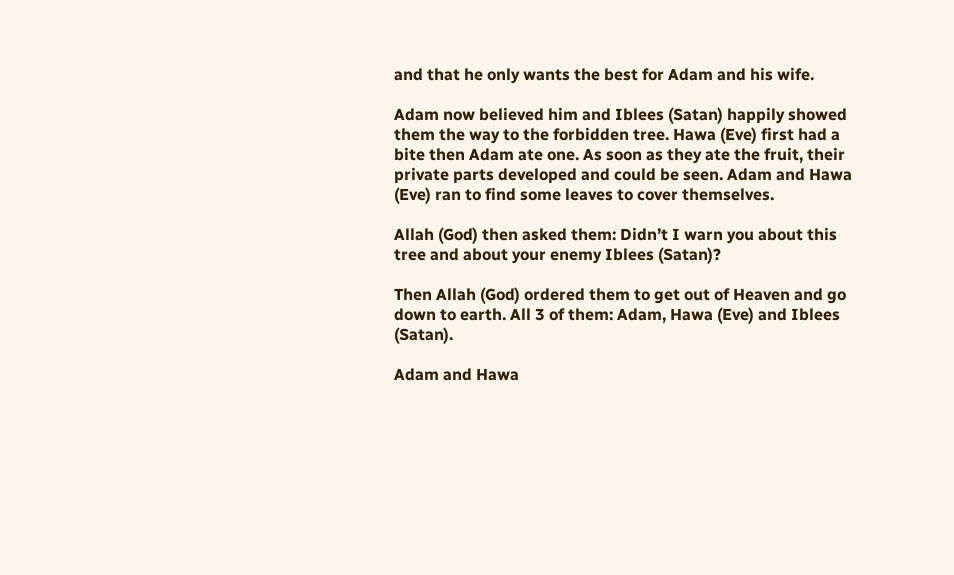and that he only wants the best for Adam and his wife.

Adam now believed him and Iblees (Satan) happily showed them the way to the forbidden tree. Hawa (Eve) first had a bite then Adam ate one. As soon as they ate the fruit, their private parts developed and could be seen. Adam and Hawa (Eve) ran to find some leaves to cover themselves.

Allah (God) then asked them: Didn’t I warn you about this tree and about your enemy Iblees (Satan)?

Then Allah (God) ordered them to get out of Heaven and go down to earth. All 3 of them: Adam, Hawa (Eve) and Iblees (Satan).

Adam and Hawa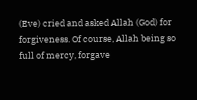(Eve) cried and asked Allah (God) for forgiveness. Of course, Allah being so full of mercy, forgave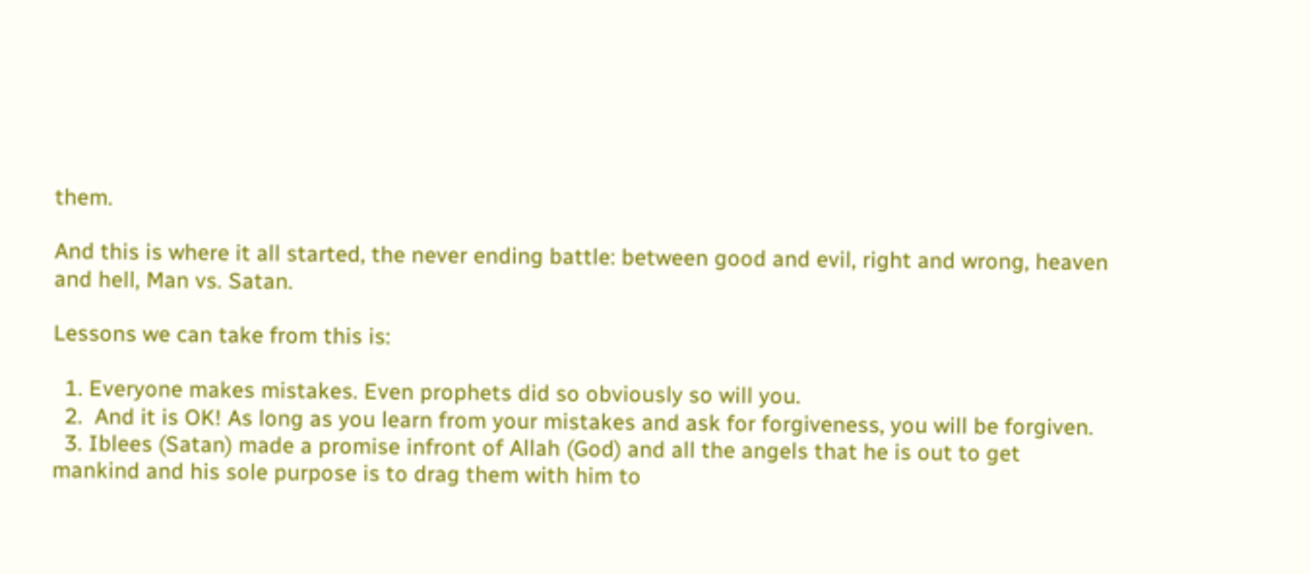them.

And this is where it all started, the never ending battle: between good and evil, right and wrong, heaven and hell, Man vs. Satan.

Lessons we can take from this is:

  1. Everyone makes mistakes. Even prophets did so obviously so will you.
  2.  And it is OK! As long as you learn from your mistakes and ask for forgiveness, you will be forgiven.
  3. Iblees (Satan) made a promise infront of Allah (God) and all the angels that he is out to get mankind and his sole purpose is to drag them with him to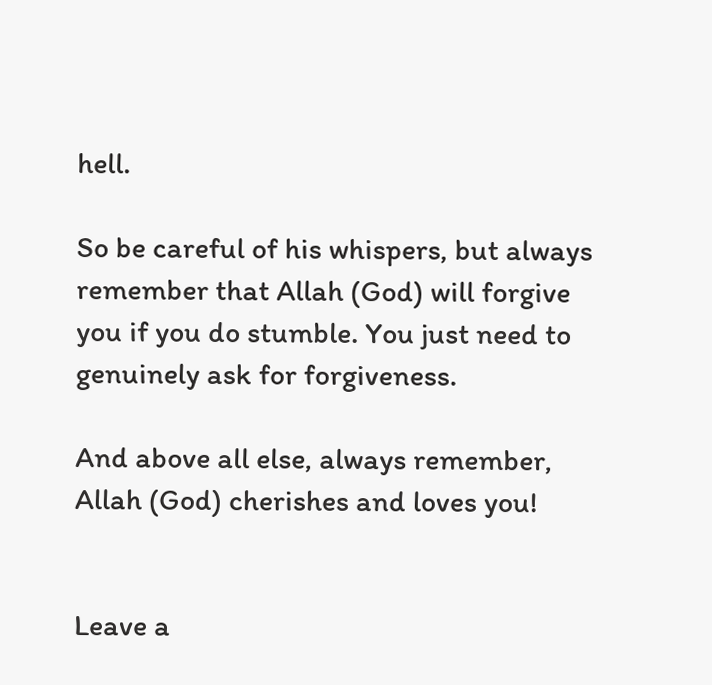hell.

So be careful of his whispers, but always remember that Allah (God) will forgive you if you do stumble. You just need to genuinely ask for forgiveness.

And above all else, always remember, Allah (God) cherishes and loves you!


Leave a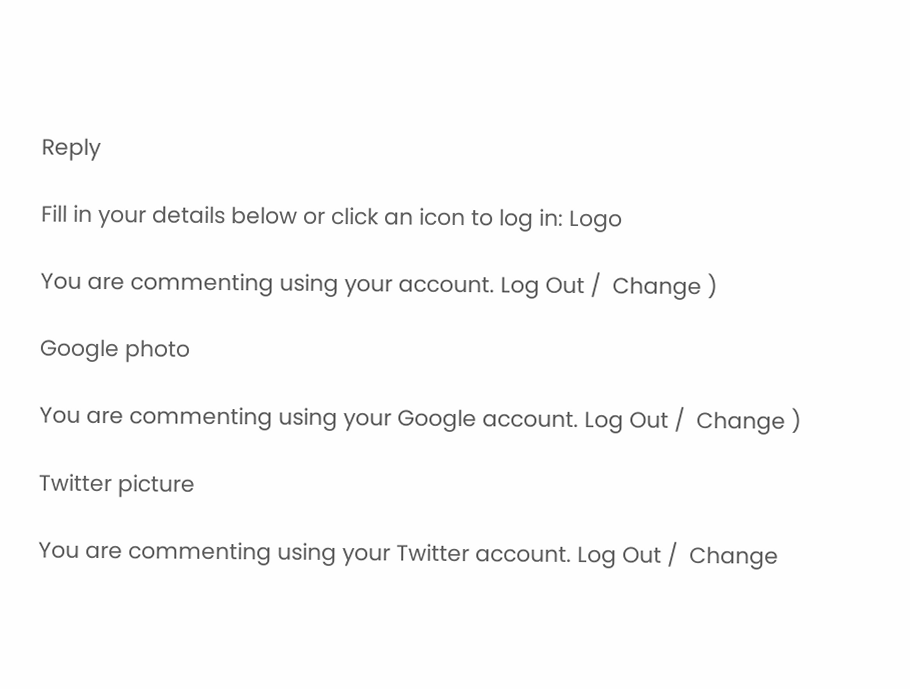Reply

Fill in your details below or click an icon to log in: Logo

You are commenting using your account. Log Out /  Change )

Google photo

You are commenting using your Google account. Log Out /  Change )

Twitter picture

You are commenting using your Twitter account. Log Out /  Change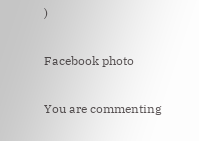)

Facebook photo

You are commenting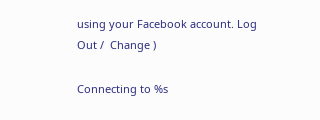using your Facebook account. Log Out /  Change )

Connecting to %s